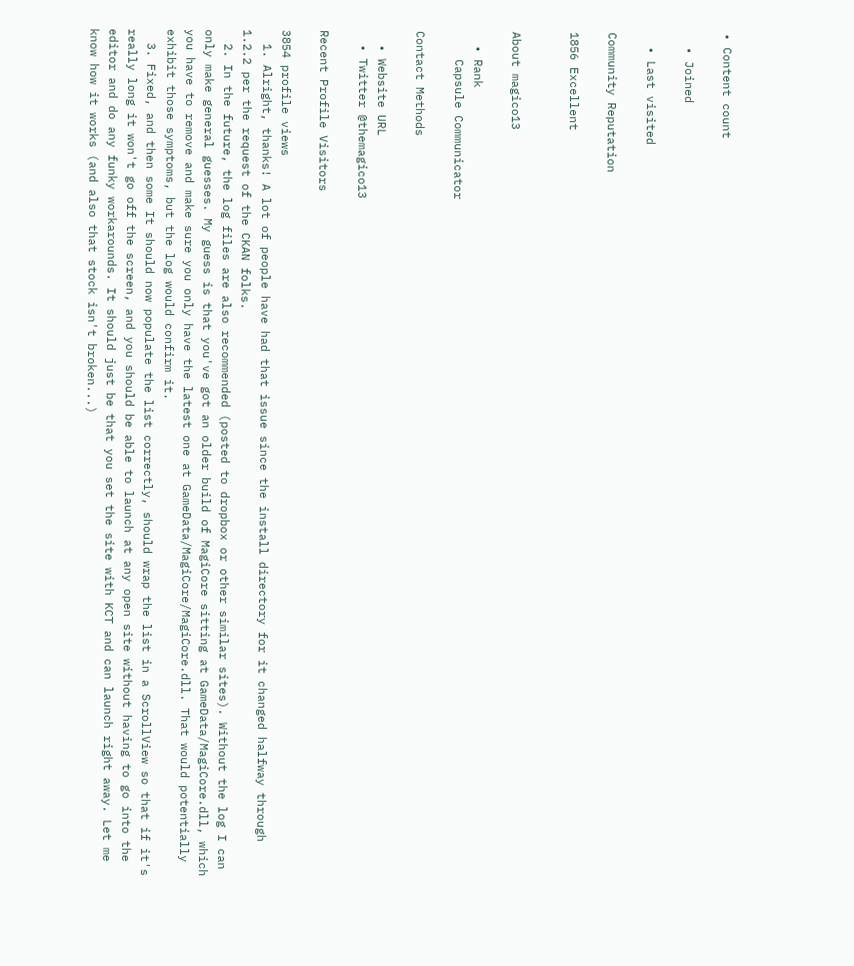• Content count

  • Joined

  • Last visited

Community Reputation

1856 Excellent


About magico13

  • Rank
    Capsule Communicator

Contact Methods

  • Website URL
  • Twitter @themagico13

Recent Profile Visitors

3854 profile views
  1. Alright, thanks! A lot of people have had that issue since the install directory for it changed halfway through 1.2.2 per the request of the CKAN folks.
  2. In the future, the log files are also recommended (posted to dropbox or other similar sites). Without the log I can only make general guesses. My guess is that you've got an older build of MagiCore sitting at GameData/MagiCore.dll, which you have to remove and make sure you only have the latest one at GameData/MagiCore/MagiCore.dll. That would potentially exhibit those symptoms, but the log would confirm it.
  3. Fixed, and then some It should now populate the list correctly, should wrap the list in a ScrollView so that if it's really long it won't go off the screen, and you should be able to launch at any open site without having to go into the editor and do any funky workarounds. It should just be that you set the site with KCT and can launch right away. Let me know how it works (and also that stock isn't broken...)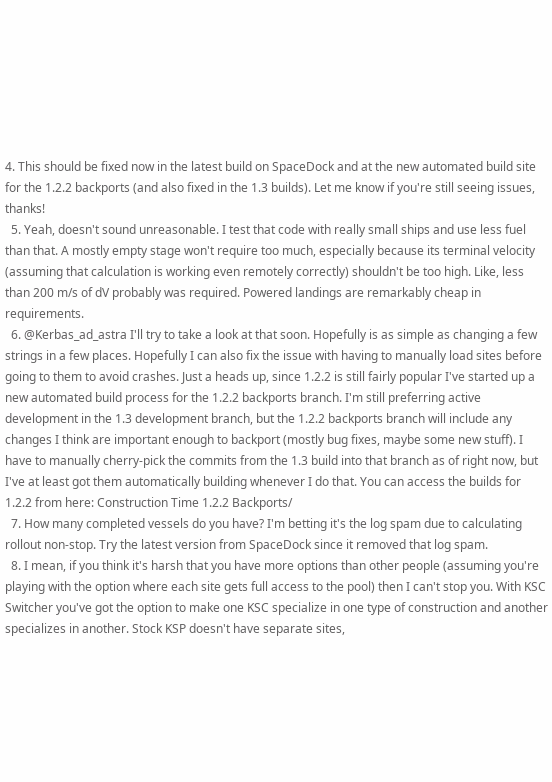4. This should be fixed now in the latest build on SpaceDock and at the new automated build site for the 1.2.2 backports (and also fixed in the 1.3 builds). Let me know if you're still seeing issues, thanks!
  5. Yeah, doesn't sound unreasonable. I test that code with really small ships and use less fuel than that. A mostly empty stage won't require too much, especially because its terminal velocity (assuming that calculation is working even remotely correctly) shouldn't be too high. Like, less than 200 m/s of dV probably was required. Powered landings are remarkably cheap in requirements.
  6. @Kerbas_ad_astra I'll try to take a look at that soon. Hopefully is as simple as changing a few strings in a few places. Hopefully I can also fix the issue with having to manually load sites before going to them to avoid crashes. Just a heads up, since 1.2.2 is still fairly popular I've started up a new automated build process for the 1.2.2 backports branch. I'm still preferring active development in the 1.3 development branch, but the 1.2.2 backports branch will include any changes I think are important enough to backport (mostly bug fixes, maybe some new stuff). I have to manually cherry-pick the commits from the 1.3 build into that branch as of right now, but I've at least got them automatically building whenever I do that. You can access the builds for 1.2.2 from here: Construction Time 1.2.2 Backports/
  7. How many completed vessels do you have? I'm betting it's the log spam due to calculating rollout non-stop. Try the latest version from SpaceDock since it removed that log spam.
  8. I mean, if you think it's harsh that you have more options than other people (assuming you're playing with the option where each site gets full access to the pool) then I can't stop you. With KSC Switcher you've got the option to make one KSC specialize in one type of construction and another specializes in another. Stock KSP doesn't have separate sites,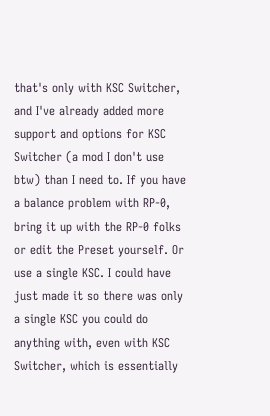that's only with KSC Switcher, and I've already added more support and options for KSC Switcher (a mod I don't use btw) than I need to. If you have a balance problem with RP-0, bring it up with the RP-0 folks or edit the Preset yourself. Or use a single KSC. I could have just made it so there was only a single KSC you could do anything with, even with KSC Switcher, which is essentially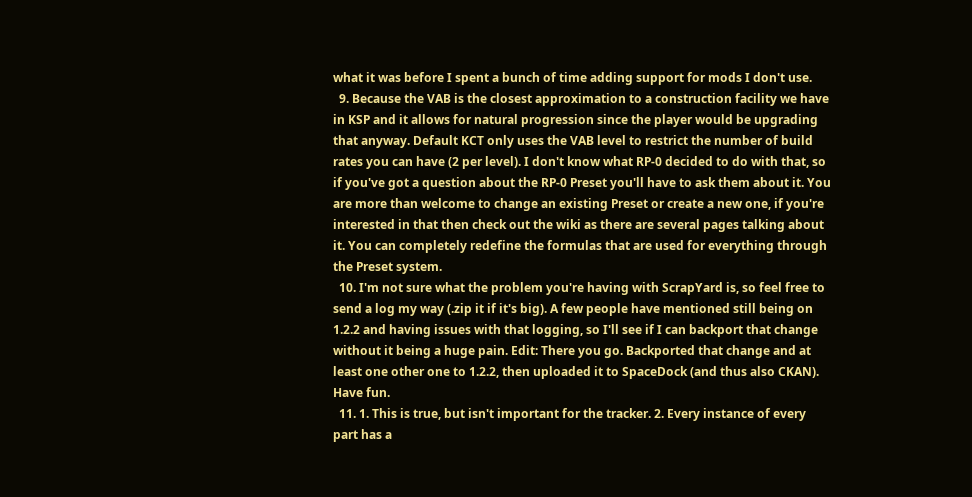what it was before I spent a bunch of time adding support for mods I don't use.
  9. Because the VAB is the closest approximation to a construction facility we have in KSP and it allows for natural progression since the player would be upgrading that anyway. Default KCT only uses the VAB level to restrict the number of build rates you can have (2 per level). I don't know what RP-0 decided to do with that, so if you've got a question about the RP-0 Preset you'll have to ask them about it. You are more than welcome to change an existing Preset or create a new one, if you're interested in that then check out the wiki as there are several pages talking about it. You can completely redefine the formulas that are used for everything through the Preset system.
  10. I'm not sure what the problem you're having with ScrapYard is, so feel free to send a log my way (.zip it if it's big). A few people have mentioned still being on 1.2.2 and having issues with that logging, so I'll see if I can backport that change without it being a huge pain. Edit: There you go. Backported that change and at least one other one to 1.2.2, then uploaded it to SpaceDock (and thus also CKAN). Have fun.
  11. 1. This is true, but isn't important for the tracker. 2. Every instance of every part has a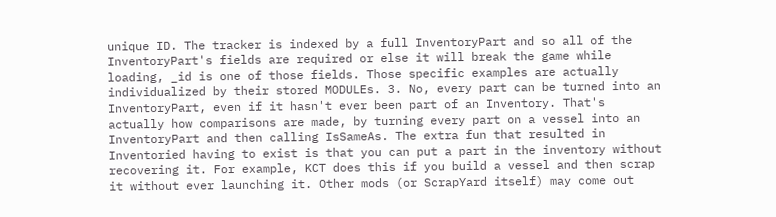unique ID. The tracker is indexed by a full InventoryPart and so all of the InventoryPart's fields are required or else it will break the game while loading, _id is one of those fields. Those specific examples are actually individualized by their stored MODULEs. 3. No, every part can be turned into an InventoryPart, even if it hasn't ever been part of an Inventory. That's actually how comparisons are made, by turning every part on a vessel into an InventoryPart and then calling IsSameAs. The extra fun that resulted in Inventoried having to exist is that you can put a part in the inventory without recovering it. For example, KCT does this if you build a vessel and then scrap it without ever launching it. Other mods (or ScrapYard itself) may come out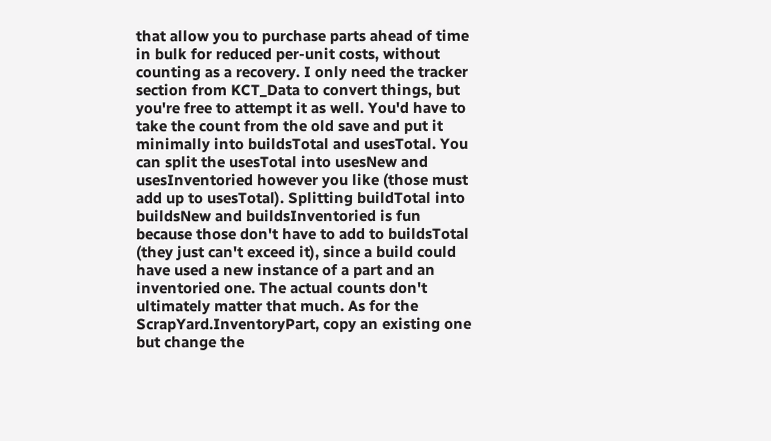that allow you to purchase parts ahead of time in bulk for reduced per-unit costs, without counting as a recovery. I only need the tracker section from KCT_Data to convert things, but you're free to attempt it as well. You'd have to take the count from the old save and put it minimally into buildsTotal and usesTotal. You can split the usesTotal into usesNew and usesInventoried however you like (those must add up to usesTotal). Splitting buildTotal into buildsNew and buildsInventoried is fun because those don't have to add to buildsTotal (they just can't exceed it), since a build could have used a new instance of a part and an inventoried one. The actual counts don't ultimately matter that much. As for the ScrapYard.InventoryPart, copy an existing one but change the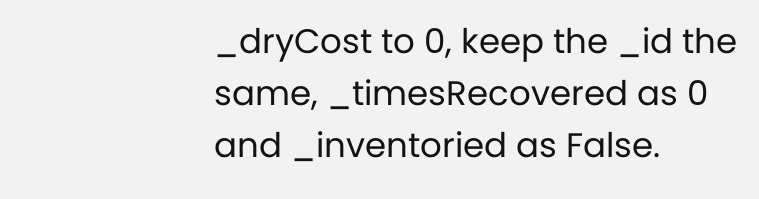_dryCost to 0, keep the _id the same, _timesRecovered as 0 and _inventoried as False.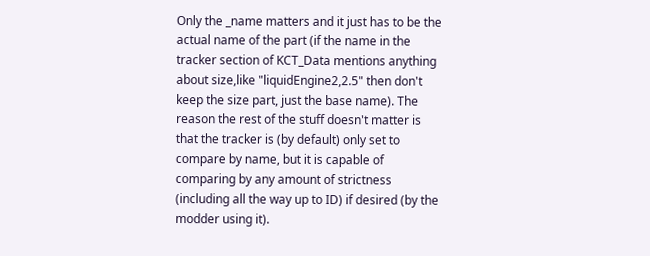Only the _name matters and it just has to be the actual name of the part (if the name in the tracker section of KCT_Data mentions anything about size,like "liquidEngine2,2.5" then don't keep the size part, just the base name). The reason the rest of the stuff doesn't matter is that the tracker is (by default) only set to compare by name, but it is capable of comparing by any amount of strictness (including all the way up to ID) if desired (by the modder using it).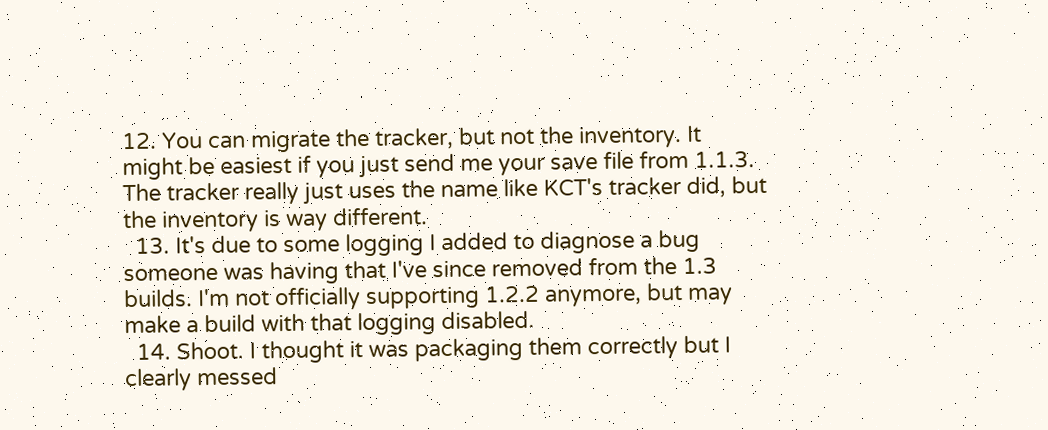12. You can migrate the tracker, but not the inventory. It might be easiest if you just send me your save file from 1.1.3. The tracker really just uses the name like KCT's tracker did, but the inventory is way different.
  13. It's due to some logging I added to diagnose a bug someone was having that I've since removed from the 1.3 builds. I'm not officially supporting 1.2.2 anymore, but may make a build with that logging disabled.
  14. Shoot. I thought it was packaging them correctly but I clearly messed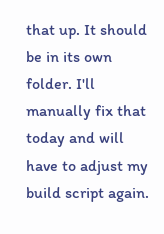that up. It should be in its own folder. I'll manually fix that today and will have to adjust my build script again.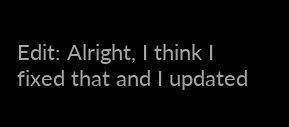Edit: Alright, I think I fixed that and I updated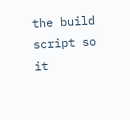the build script so it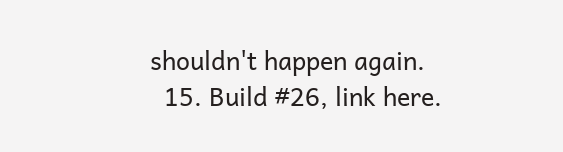shouldn't happen again.
  15. Build #26, link here.